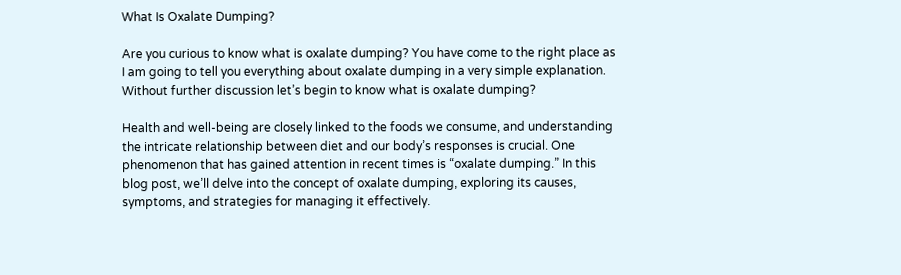What Is Oxalate Dumping?

Are you curious to know what is oxalate dumping? You have come to the right place as I am going to tell you everything about oxalate dumping in a very simple explanation. Without further discussion let’s begin to know what is oxalate dumping?

Health and well-being are closely linked to the foods we consume, and understanding the intricate relationship between diet and our body’s responses is crucial. One phenomenon that has gained attention in recent times is “oxalate dumping.” In this blog post, we’ll delve into the concept of oxalate dumping, exploring its causes, symptoms, and strategies for managing it effectively.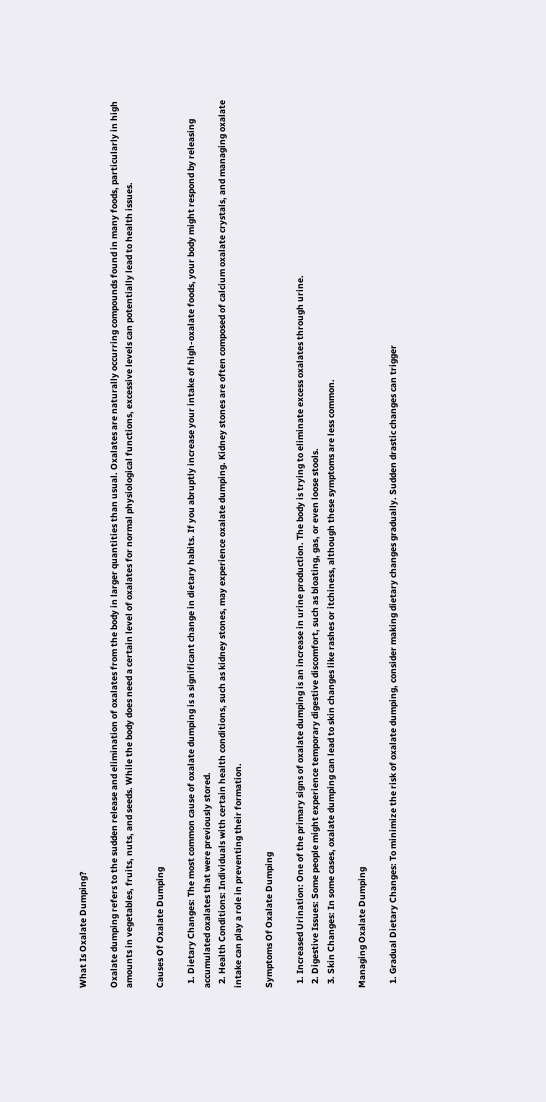What Is Oxalate Dumping?

Oxalate dumping refers to the sudden release and elimination of oxalates from the body in larger quantities than usual. Oxalates are naturally occurring compounds found in many foods, particularly in high amounts in vegetables, fruits, nuts, and seeds. While the body does need a certain level of oxalates for normal physiological functions, excessive levels can potentially lead to health issues.

Causes Of Oxalate Dumping

  1. Dietary Changes: The most common cause of oxalate dumping is a significant change in dietary habits. If you abruptly increase your intake of high-oxalate foods, your body might respond by releasing accumulated oxalates that were previously stored.
  2. Health Conditions: Individuals with certain health conditions, such as kidney stones, may experience oxalate dumping. Kidney stones are often composed of calcium oxalate crystals, and managing oxalate intake can play a role in preventing their formation.

Symptoms Of Oxalate Dumping

  1. Increased Urination: One of the primary signs of oxalate dumping is an increase in urine production. The body is trying to eliminate excess oxalates through urine.
  2. Digestive Issues: Some people might experience temporary digestive discomfort, such as bloating, gas, or even loose stools.
  3. Skin Changes: In some cases, oxalate dumping can lead to skin changes like rashes or itchiness, although these symptoms are less common.

Managing Oxalate Dumping

  1. Gradual Dietary Changes: To minimize the risk of oxalate dumping, consider making dietary changes gradually. Sudden drastic changes can trigger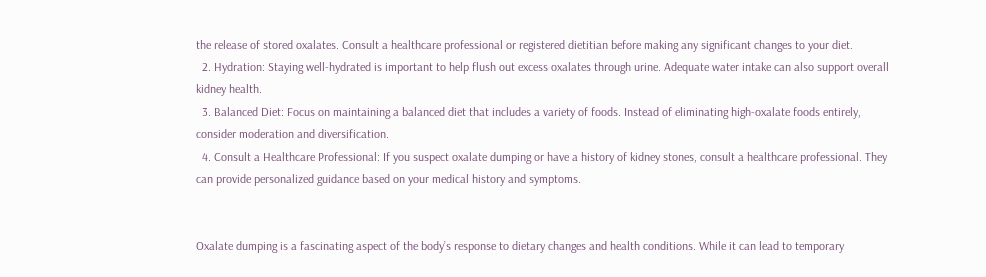the release of stored oxalates. Consult a healthcare professional or registered dietitian before making any significant changes to your diet.
  2. Hydration: Staying well-hydrated is important to help flush out excess oxalates through urine. Adequate water intake can also support overall kidney health.
  3. Balanced Diet: Focus on maintaining a balanced diet that includes a variety of foods. Instead of eliminating high-oxalate foods entirely, consider moderation and diversification.
  4. Consult a Healthcare Professional: If you suspect oxalate dumping or have a history of kidney stones, consult a healthcare professional. They can provide personalized guidance based on your medical history and symptoms.


Oxalate dumping is a fascinating aspect of the body’s response to dietary changes and health conditions. While it can lead to temporary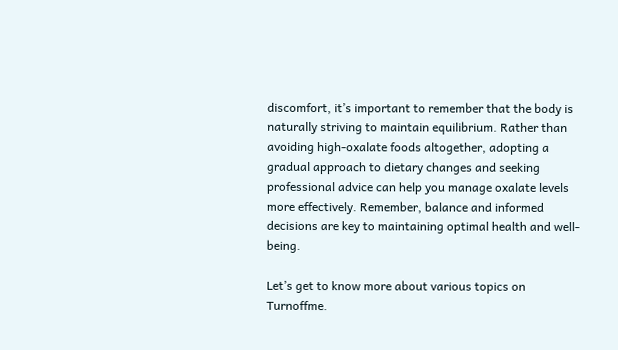discomfort, it’s important to remember that the body is naturally striving to maintain equilibrium. Rather than avoiding high-oxalate foods altogether, adopting a gradual approach to dietary changes and seeking professional advice can help you manage oxalate levels more effectively. Remember, balance and informed decisions are key to maintaining optimal health and well-being.

Let’s get to know more about various topics on Turnoffme.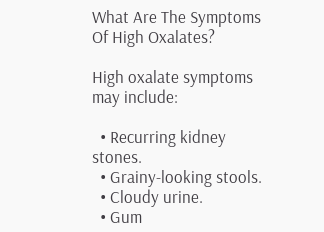What Are The Symptoms Of High Oxalates?

High oxalate symptoms may include:

  • Recurring kidney stones.
  • Grainy-looking stools.
  • Cloudy urine.
  • Gum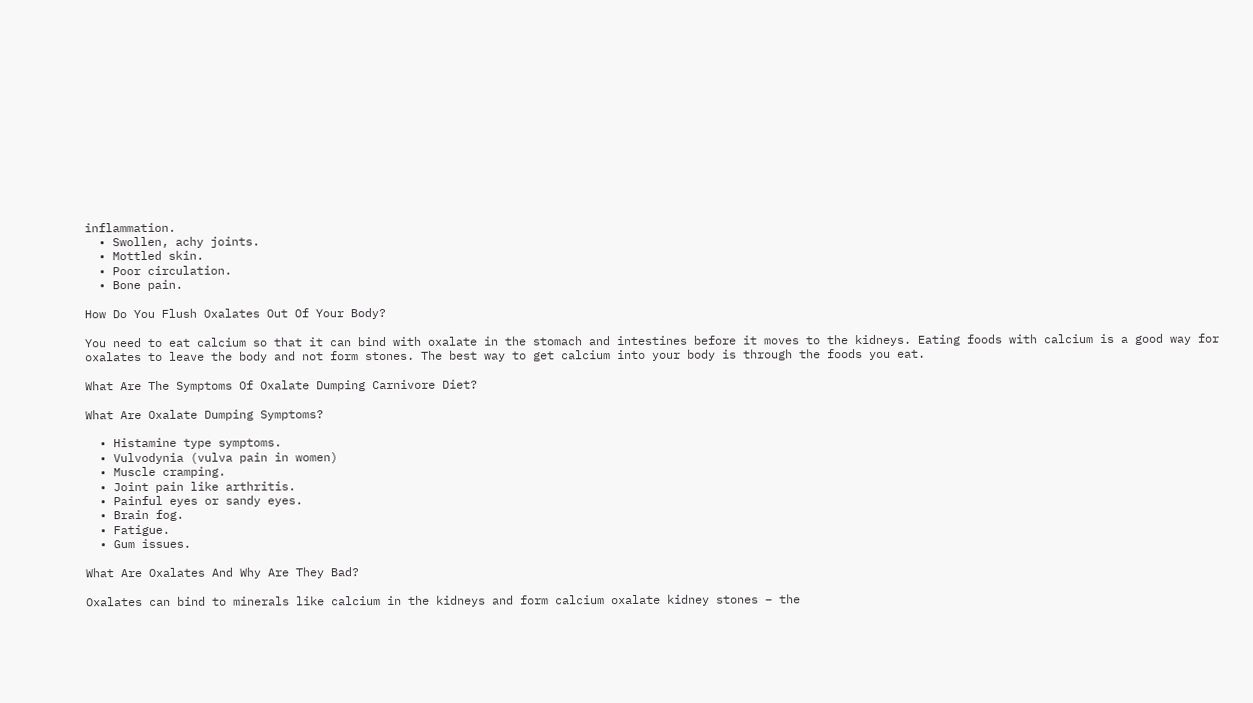inflammation.
  • Swollen, achy joints.
  • Mottled skin.
  • Poor circulation.
  • Bone pain.

How Do You Flush Oxalates Out Of Your Body?

You need to eat calcium so that it can bind with oxalate in the stomach and intestines before it moves to the kidneys. Eating foods with calcium is a good way for oxalates to leave the body and not form stones. The best way to get calcium into your body is through the foods you eat.

What Are The Symptoms Of Oxalate Dumping Carnivore Diet?

What Are Oxalate Dumping Symptoms?

  • Histamine type symptoms.
  • Vulvodynia (vulva pain in women)
  • Muscle cramping.
  • Joint pain like arthritis.
  • Painful eyes or sandy eyes.
  • Brain fog.
  • Fatigue.
  • Gum issues.

What Are Oxalates And Why Are They Bad?

Oxalates can bind to minerals like calcium in the kidneys and form calcium oxalate kidney stones – the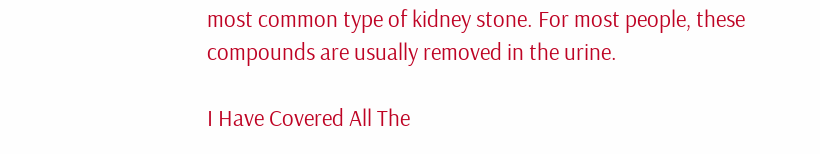most common type of kidney stone. For most people, these compounds are usually removed in the urine.

I Have Covered All The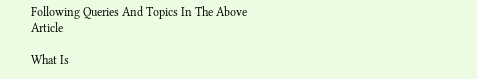Following Queries And Topics In The Above Article

What Is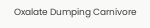Oxalate Dumping Carnivore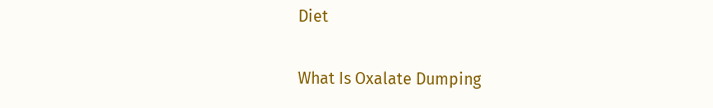Diet

What Is Oxalate Dumping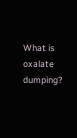What is oxalate dumping?